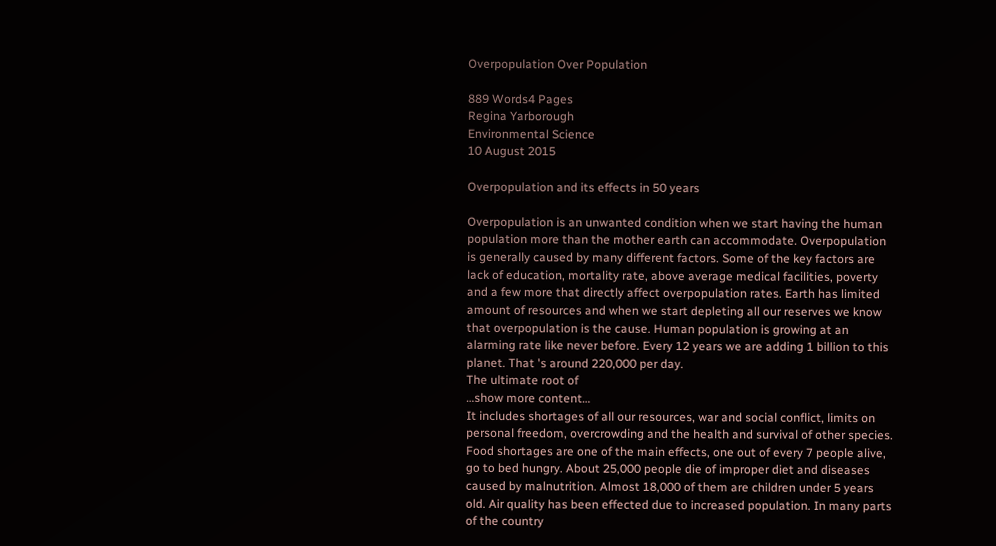Overpopulation Over Population

889 Words4 Pages
Regina Yarborough
Environmental Science
10 August 2015

Overpopulation and its effects in 50 years

Overpopulation is an unwanted condition when we start having the human population more than the mother earth can accommodate. Overpopulation is generally caused by many different factors. Some of the key factors are lack of education, mortality rate, above average medical facilities, poverty and a few more that directly affect overpopulation rates. Earth has limited amount of resources and when we start depleting all our reserves we know that overpopulation is the cause. Human population is growing at an alarming rate like never before. Every 12 years we are adding 1 billion to this planet. That 's around 220,000 per day.
The ultimate root of
…show more content…
It includes shortages of all our resources, war and social conflict, limits on personal freedom, overcrowding and the health and survival of other species. Food shortages are one of the main effects, one out of every 7 people alive, go to bed hungry. About 25,000 people die of improper diet and diseases caused by malnutrition. Almost 18,000 of them are children under 5 years old. Air quality has been effected due to increased population. In many parts of the country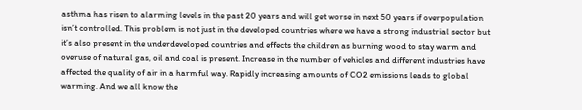asthma has risen to alarming levels in the past 20 years and will get worse in next 50 years if overpopulation isn’t controlled. This problem is not just in the developed countries where we have a strong industrial sector but it’s also present in the underdeveloped countries and effects the children as burning wood to stay warm and overuse of natural gas, oil and coal is present. Increase in the number of vehicles and different industries have affected the quality of air in a harmful way. Rapidly increasing amounts of CO2 emissions leads to global warming. And we all know the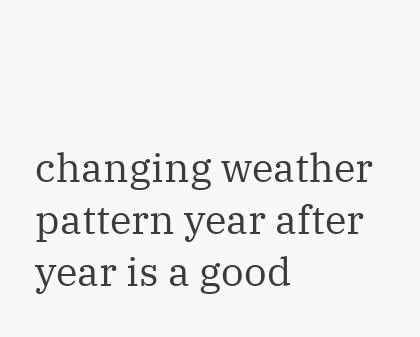changing weather pattern year after year is a good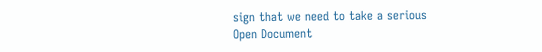sign that we need to take a serious
Open Document